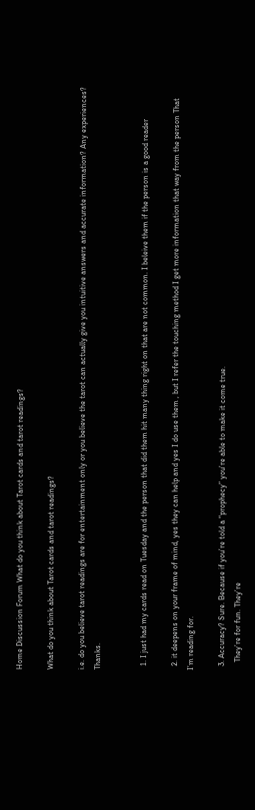Home Discussion Forum What do you think about Tarot cards and tarot readings?

What do you think about Tarot cards and tarot readings?

i.e. do you believe tarot readings are for entertainment only or you believe the tarot can actually give you intuitive answers and accurate information? Any experiences? Thanks.


  1. I just had my cards read on Tuesday and the person that did them hit many thing right on that are not common. I beleive them if the person is a good reader

  2. it deepens on your frame of mind, yes they can help and yes I do use them , but I refer the touching method I get more information that way from the person That I’m reading for.

  3. Accuracy? Sure. Because if you’re told a “prophecy” you’re able to make it come true.
    They’re for fun. They’re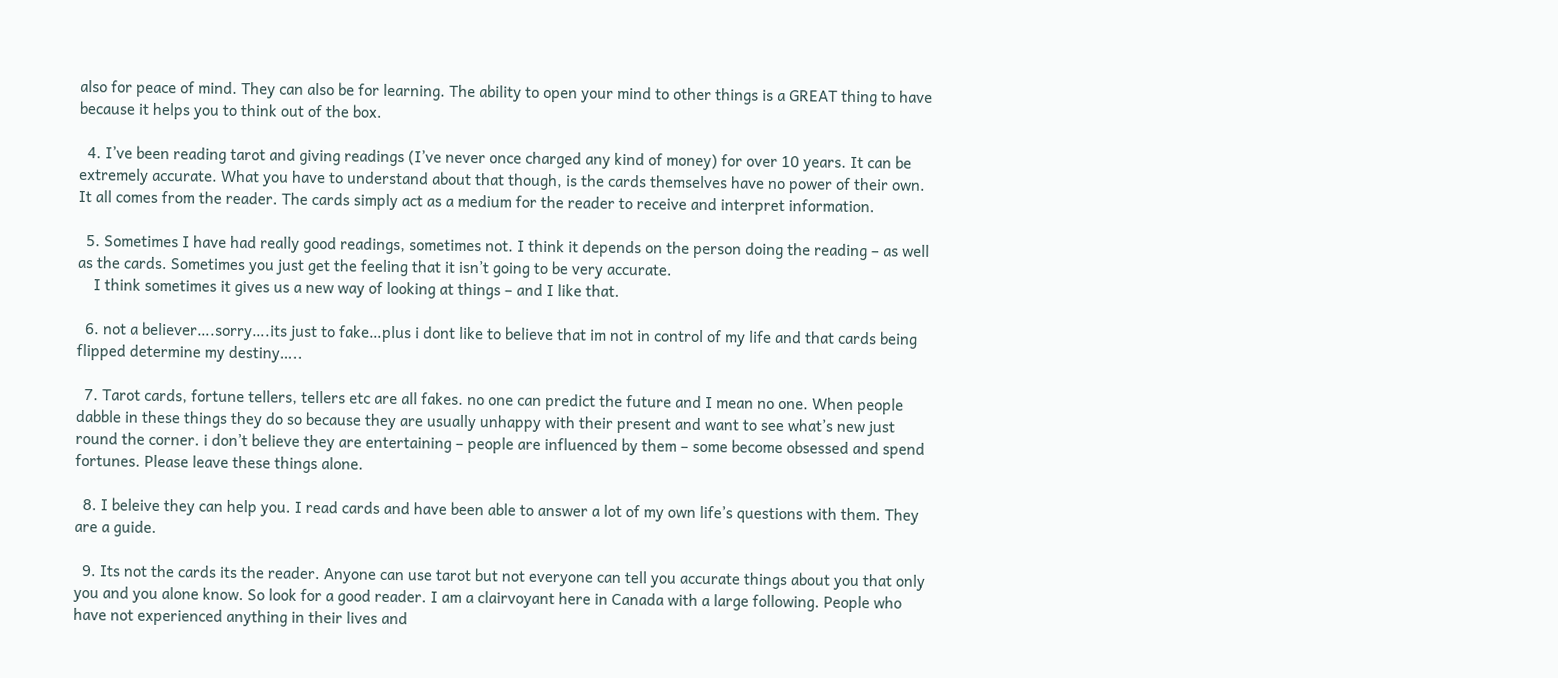also for peace of mind. They can also be for learning. The ability to open your mind to other things is a GREAT thing to have because it helps you to think out of the box.

  4. I’ve been reading tarot and giving readings (I’ve never once charged any kind of money) for over 10 years. It can be extremely accurate. What you have to understand about that though, is the cards themselves have no power of their own. It all comes from the reader. The cards simply act as a medium for the reader to receive and interpret information.

  5. Sometimes I have had really good readings, sometimes not. I think it depends on the person doing the reading – as well as the cards. Sometimes you just get the feeling that it isn’t going to be very accurate.
    I think sometimes it gives us a new way of looking at things – and I like that.

  6. not a believer….sorry….its just to fake…plus i dont like to believe that im not in control of my life and that cards being flipped determine my destiny…..

  7. Tarot cards, fortune tellers, tellers etc are all fakes. no one can predict the future and I mean no one. When people dabble in these things they do so because they are usually unhappy with their present and want to see what’s new just round the corner. i don’t believe they are entertaining – people are influenced by them – some become obsessed and spend fortunes. Please leave these things alone.

  8. I beleive they can help you. I read cards and have been able to answer a lot of my own life’s questions with them. They are a guide.

  9. Its not the cards its the reader. Anyone can use tarot but not everyone can tell you accurate things about you that only you and you alone know. So look for a good reader. I am a clairvoyant here in Canada with a large following. People who have not experienced anything in their lives and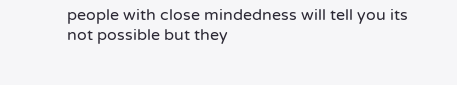people with close mindedness will tell you its not possible but they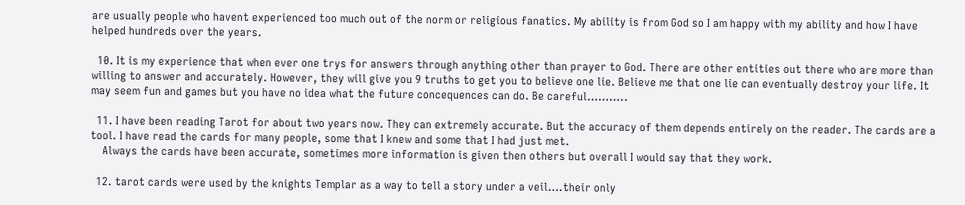are usually people who havent experienced too much out of the norm or religious fanatics. My ability is from God so I am happy with my ability and how I have helped hundreds over the years.

  10. It is my experience that when ever one trys for answers through anything other than prayer to God. There are other entities out there who are more than willing to answer and accurately. However, they will give you 9 truths to get you to believe one lie. Believe me that one lie can eventually destroy your life. It may seem fun and games but you have no idea what the future concequences can do. Be careful………..

  11. I have been reading Tarot for about two years now. They can extremely accurate. But the accuracy of them depends entirely on the reader. The cards are a tool. I have read the cards for many people, some that I knew and some that I had just met.
    Always the cards have been accurate, sometimes more information is given then others but overall I would say that they work.

  12. tarot cards were used by the knights Templar as a way to tell a story under a veil….their only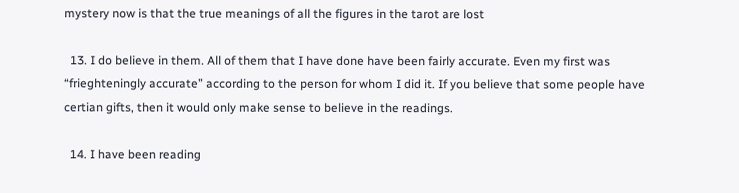mystery now is that the true meanings of all the figures in the tarot are lost

  13. I do believe in them. All of them that I have done have been fairly accurate. Even my first was “frieghteningly accurate” according to the person for whom I did it. If you believe that some people have certian gifts, then it would only make sense to believe in the readings.

  14. I have been reading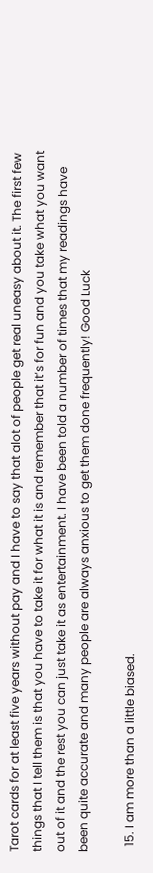Tarot cards for at least five years without pay and I have to say that alot of people get real uneasy about it. The first few things that I tell them is that you have to take it for what it is and remember that it’s for fun and you take what you want out of it and the rest you can just take it as entertainment. I have been told a number of times that my readings have been quite accurate and many people are always anxious to get them done frequently! Good Luck

  15. I am more than a little biased.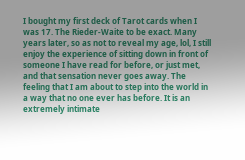I bought my first deck of Tarot cards when I was 17. The Rieder-Waite to be exact. Many years later, so as not to reveal my age, lol, I still enjoy the experience of sitting down in front of someone I have read for before, or just met, and that sensation never goes away. The feeling that I am about to step into the world in a way that no one ever has before. It is an extremely intimate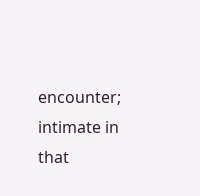encounter; intimate in that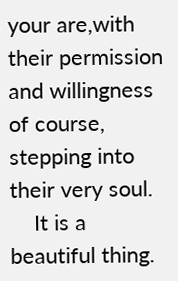your are,with their permission and willingness of course, stepping into their very soul.
    It is a beautiful thing.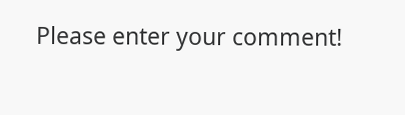Please enter your comment!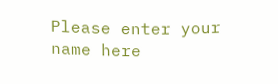Please enter your name here